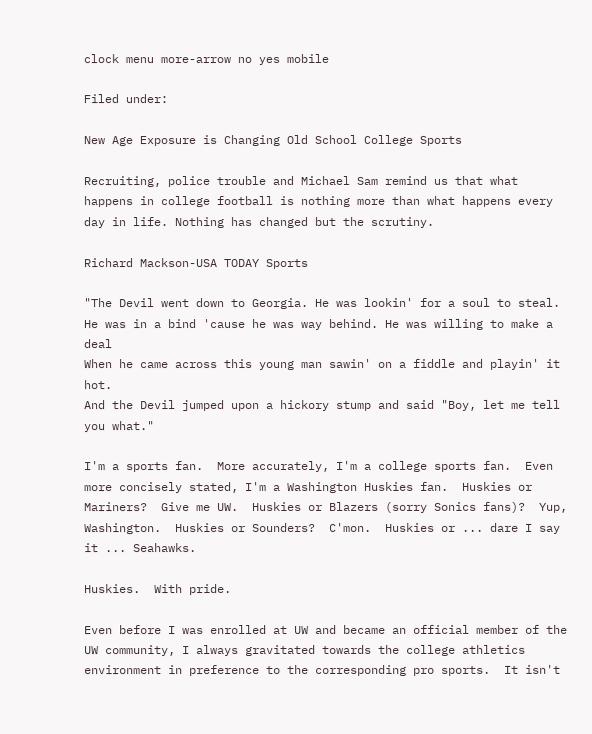clock menu more-arrow no yes mobile

Filed under:

New Age Exposure is Changing Old School College Sports

Recruiting, police trouble and Michael Sam remind us that what happens in college football is nothing more than what happens every day in life. Nothing has changed but the scrutiny.

Richard Mackson-USA TODAY Sports

"The Devil went down to Georgia. He was lookin' for a soul to steal.
He was in a bind 'cause he was way behind. He was willing to make a deal
When he came across this young man sawin' on a fiddle and playin' it hot.
And the Devil jumped upon a hickory stump and said "Boy, let me tell you what."

I'm a sports fan.  More accurately, I'm a college sports fan.  Even more concisely stated, I'm a Washington Huskies fan.  Huskies or Mariners?  Give me UW.  Huskies or Blazers (sorry Sonics fans)?  Yup, Washington.  Huskies or Sounders?  C'mon.  Huskies or ... dare I say it ... Seahawks.

Huskies.  With pride.

Even before I was enrolled at UW and became an official member of the UW community, I always gravitated towards the college athletics environment in preference to the corresponding pro sports.  It isn't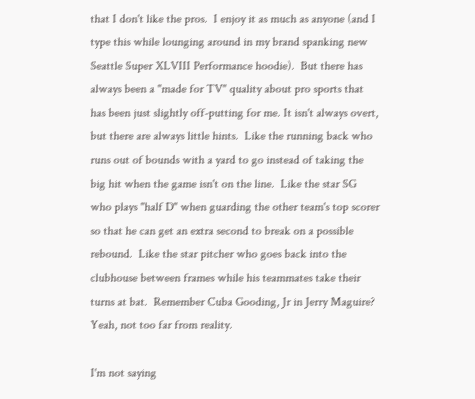that I don't like the pros.  I enjoy it as much as anyone (and I type this while lounging around in my brand spanking new Seattle Super XLVIII Performance hoodie).  But there has always been a "made for TV" quality about pro sports that has been just slightly off-putting for me. It isn't always overt, but there are always little hints.  Like the running back who runs out of bounds with a yard to go instead of taking the big hit when the game isn't on the line.  Like the star SG who plays "half D" when guarding the other team's top scorer so that he can get an extra second to break on a possible rebound.  Like the star pitcher who goes back into the clubhouse between frames while his teammates take their turns at bat.  Remember Cuba Gooding, Jr in Jerry Maguire?  Yeah, not too far from reality.

I'm not saying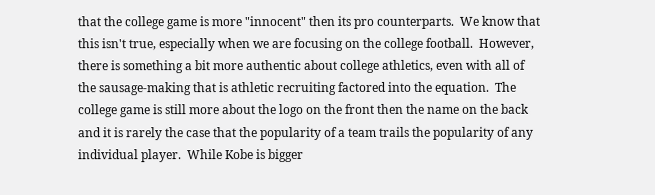that the college game is more "innocent" then its pro counterparts.  We know that this isn't true, especially when we are focusing on the college football.  However, there is something a bit more authentic about college athletics, even with all of the sausage-making that is athletic recruiting factored into the equation.  The college game is still more about the logo on the front then the name on the back and it is rarely the case that the popularity of a team trails the popularity of any individual player.  While Kobe is bigger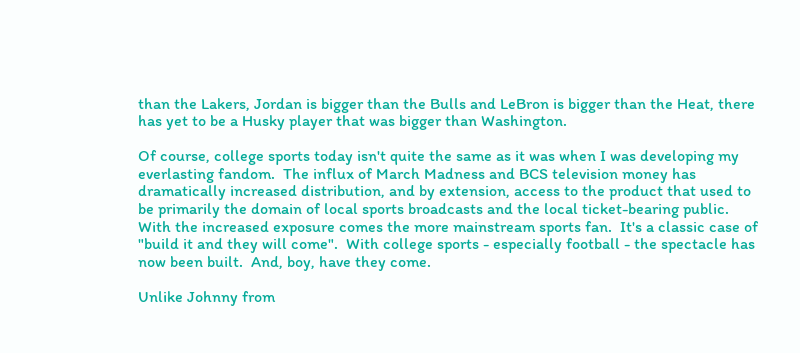than the Lakers, Jordan is bigger than the Bulls and LeBron is bigger than the Heat, there has yet to be a Husky player that was bigger than Washington.

Of course, college sports today isn't quite the same as it was when I was developing my everlasting fandom.  The influx of March Madness and BCS television money has dramatically increased distribution, and by extension, access to the product that used to be primarily the domain of local sports broadcasts and the local ticket-bearing public.  With the increased exposure comes the more mainstream sports fan.  It's a classic case of "build it and they will come".  With college sports - especially football - the spectacle has now been built.  And, boy, have they come.

Unlike Johnny from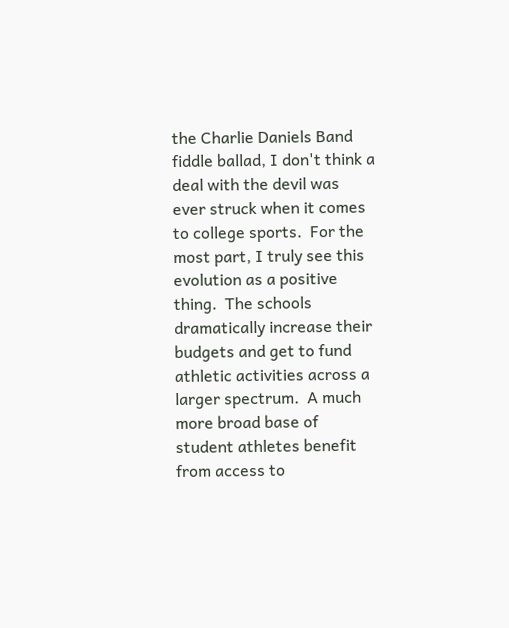the Charlie Daniels Band fiddle ballad, I don't think a deal with the devil was ever struck when it comes to college sports.  For the most part, I truly see this evolution as a positive thing.  The schools dramatically increase their budgets and get to fund athletic activities across a larger spectrum.  A much more broad base of student athletes benefit from access to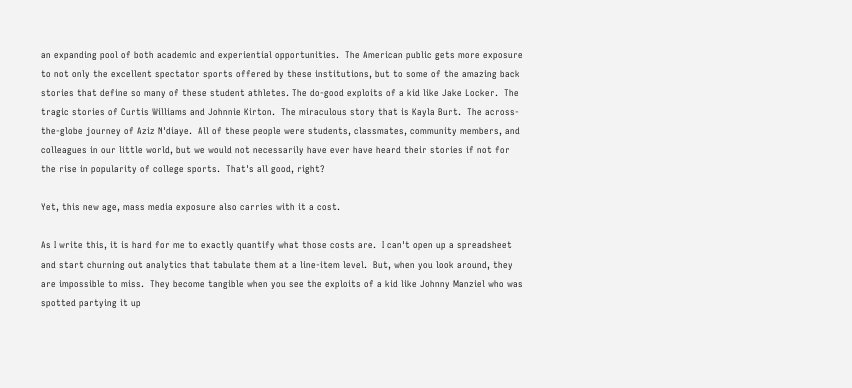an expanding pool of both academic and experiential opportunities.  The American public gets more exposure to not only the excellent spectator sports offered by these institutions, but to some of the amazing back stories that define so many of these student athletes. The do-good exploits of a kid like Jake Locker.  The tragic stories of Curtis Williams and Johnnie Kirton.  The miraculous story that is Kayla Burt.  The across-the-globe journey of Aziz N'diaye.  All of these people were students, classmates, community members, and colleagues in our little world, but we would not necessarily have ever have heard their stories if not for the rise in popularity of college sports.  That's all good, right?

Yet, this new age, mass media exposure also carries with it a cost.

As I write this, it is hard for me to exactly quantify what those costs are.  I can't open up a spreadsheet and start churning out analytics that tabulate them at a line-item level.  But, when you look around, they are impossible to miss.  They become tangible when you see the exploits of a kid like Johnny Manziel who was spotted partying it up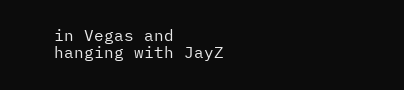in Vegas and hanging with JayZ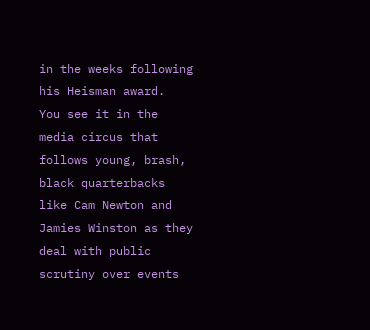in the weeks following his Heisman award.  You see it in the media circus that follows young, brash, black quarterbacks like Cam Newton and Jamies Winston as they deal with public scrutiny over events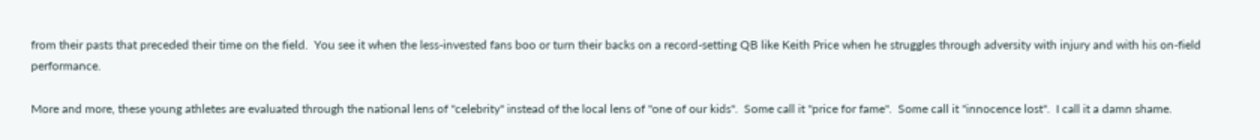from their pasts that preceded their time on the field.  You see it when the less-invested fans boo or turn their backs on a record-setting QB like Keith Price when he struggles through adversity with injury and with his on-field performance.

More and more, these young athletes are evaluated through the national lens of "celebrity" instead of the local lens of "one of our kids".  Some call it "price for fame".  Some call it "innocence lost".  I call it a damn shame.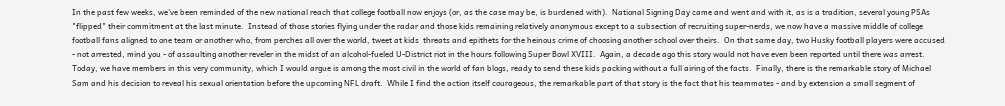In the past few weeks, we've been reminded of the new national reach that college football now enjoys (or, as the case may be, is burdened with).  National Signing Day came and went and with it, as is a tradition, several young PSAs "flipped" their commitment at the last minute.  Instead of those stories flying under the radar and those kids remaining relatively anonymous except to a subsection of recruiting super-nerds, we now have a massive middle of college football fans aligned to one team or another who, from perches all over the world, tweet at kids  threats and epithets for the heinous crime of choosing another school over theirs.  On that same day, two Husky football players were accused - not arrested, mind you - of assaulting another reveler in the midst of an alcohol-fueled U-District riot in the hours following Super Bowl XVIII.  Again, a decade ago this story would not have even been reported until there was arrest.  Today, we have members in this very community, which I would argue is among the most civil in the world of fan blogs, ready to send these kids packing without a full airing of the facts.  Finally, there is the remarkable story of Michael Sam and his decision to reveal his sexual orientation before the upcoming NFL draft.  While I find the action itself courageous, the remarkable part of that story is the fact that his teammates - and by extension a small segment of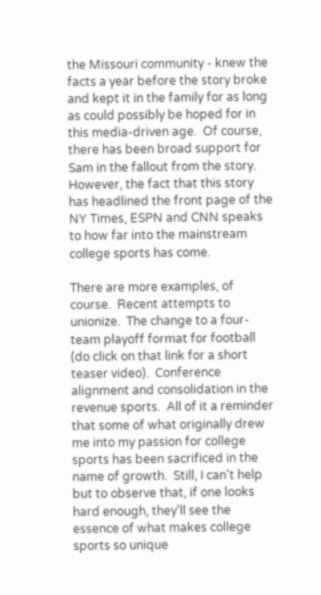the Missouri community - knew the facts a year before the story broke and kept it in the family for as long as could possibly be hoped for in this media-driven age.  Of course, there has been broad support for Sam in the fallout from the story.  However, the fact that this story has headlined the front page of the NY Times, ESPN and CNN speaks to how far into the mainstream college sports has come.

There are more examples, of course.  Recent attempts to unionize.  The change to a four-team playoff format for football (do click on that link for a short teaser video).  Conference alignment and consolidation in the revenue sports.  All of it a reminder that some of what originally drew me into my passion for college sports has been sacrificed in the name of growth.  Still, I can't help but to observe that, if one looks hard enough, they'll see the essence of what makes college sports so unique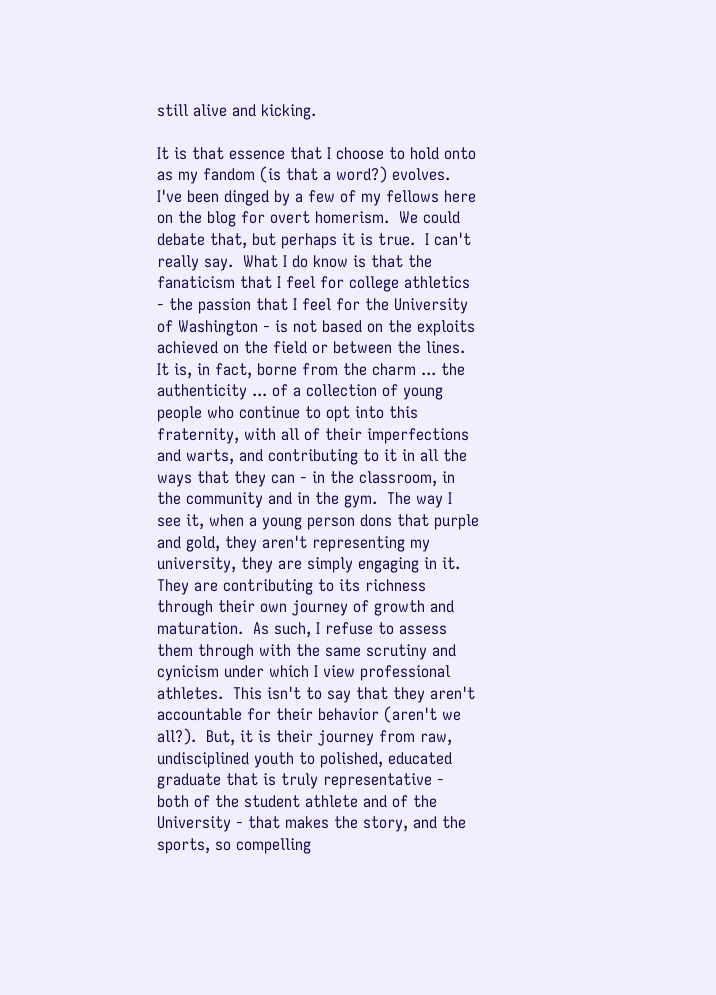still alive and kicking.

It is that essence that I choose to hold onto as my fandom (is that a word?) evolves.  I've been dinged by a few of my fellows here on the blog for overt homerism.  We could debate that, but perhaps it is true.  I can't really say.  What I do know is that the fanaticism that I feel for college athletics - the passion that I feel for the University of Washington - is not based on the exploits achieved on the field or between the lines.  It is, in fact, borne from the charm ... the authenticity ... of a collection of young people who continue to opt into this fraternity, with all of their imperfections and warts, and contributing to it in all the ways that they can - in the classroom, in the community and in the gym.  The way I see it, when a young person dons that purple and gold, they aren't representing my university, they are simply engaging in it.  They are contributing to its richness through their own journey of growth and maturation.  As such, I refuse to assess them through with the same scrutiny and cynicism under which I view professional athletes.  This isn't to say that they aren't accountable for their behavior (aren't we all?).  But, it is their journey from raw, undisciplined youth to polished, educated graduate that is truly representative - both of the student athlete and of the University - that makes the story, and the sports, so compelling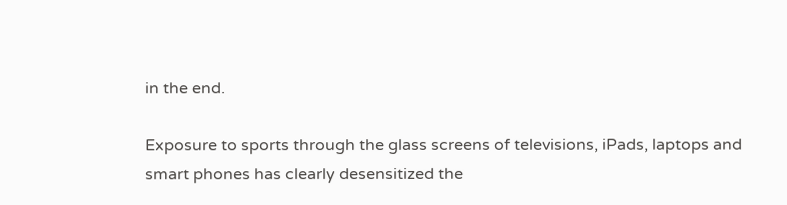in the end.

Exposure to sports through the glass screens of televisions, iPads, laptops and smart phones has clearly desensitized the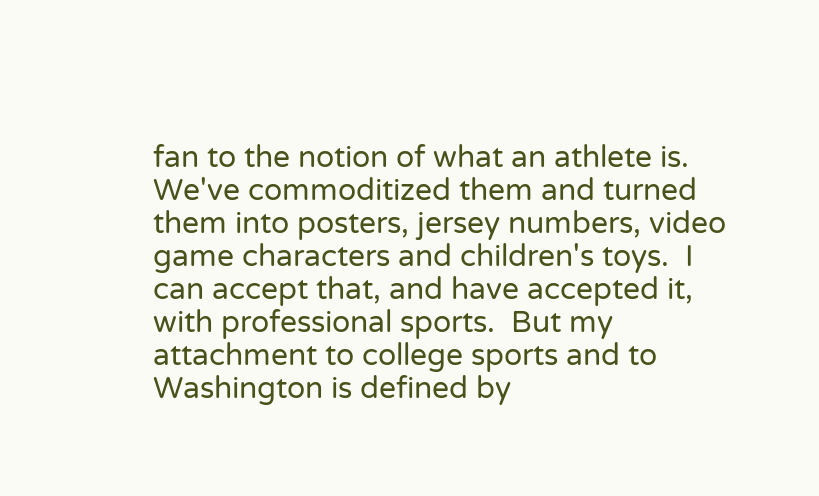fan to the notion of what an athlete is.  We've commoditized them and turned them into posters, jersey numbers, video game characters and children's toys.  I can accept that, and have accepted it, with professional sports.  But my attachment to college sports and to Washington is defined by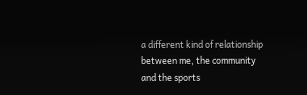a different kind of relationship between me, the community and the sports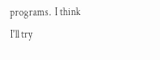programs.  I think I'll try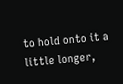to hold onto it a little longer,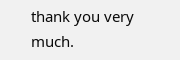thank you very much.